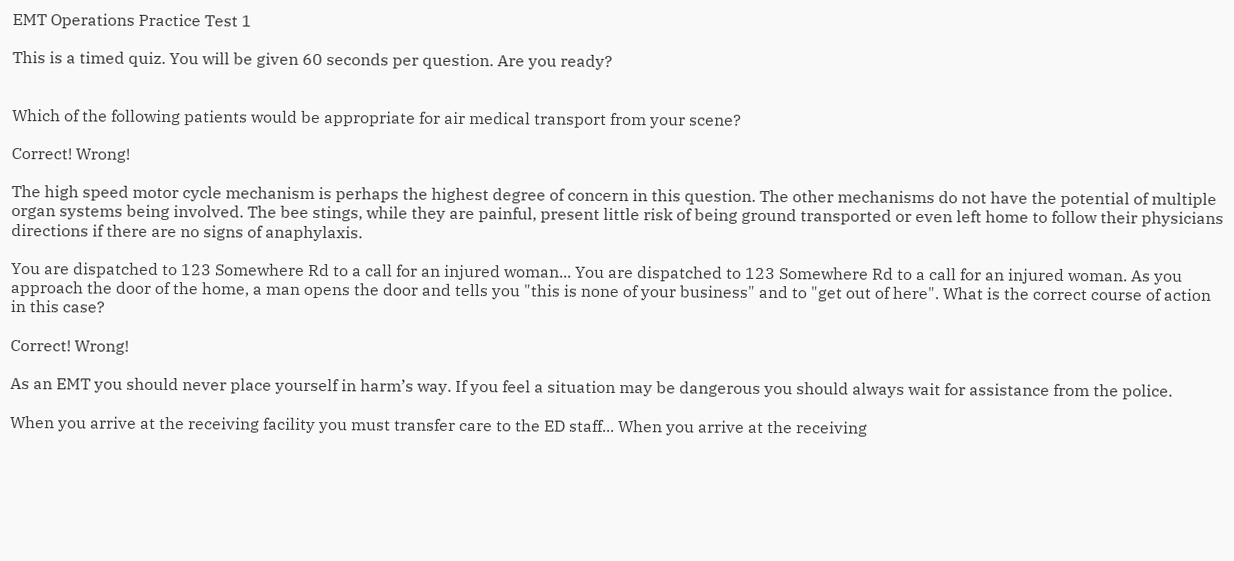EMT Operations Practice Test 1

This is a timed quiz. You will be given 60 seconds per question. Are you ready?


Which of the following patients would be appropriate for air medical transport from your scene?

Correct! Wrong!

The high speed motor cycle mechanism is perhaps the highest degree of concern in this question. The other mechanisms do not have the potential of multiple organ systems being involved. The bee stings, while they are painful, present little risk of being ground transported or even left home to follow their physicians directions if there are no signs of anaphylaxis.

You are dispatched to 123 Somewhere Rd to a call for an injured woman... You are dispatched to 123 Somewhere Rd to a call for an injured woman. As you approach the door of the home, a man opens the door and tells you "this is none of your business" and to "get out of here". What is the correct course of action in this case?

Correct! Wrong!

As an EMT you should never place yourself in harm’s way. If you feel a situation may be dangerous you should always wait for assistance from the police.

When you arrive at the receiving facility you must transfer care to the ED staff... When you arrive at the receiving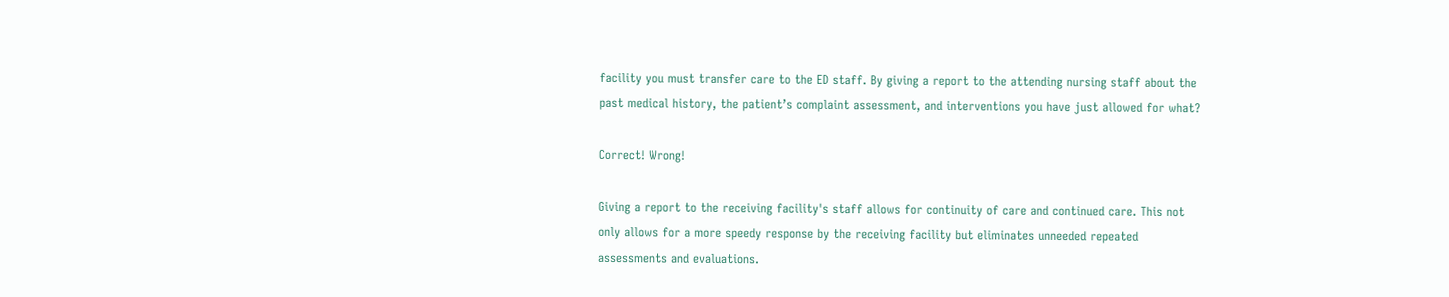facility you must transfer care to the ED staff. By giving a report to the attending nursing staff about the past medical history, the patient’s complaint assessment, and interventions you have just allowed for what?

Correct! Wrong!

Giving a report to the receiving facility's staff allows for continuity of care and continued care. This not only allows for a more speedy response by the receiving facility but eliminates unneeded repeated assessments and evaluations.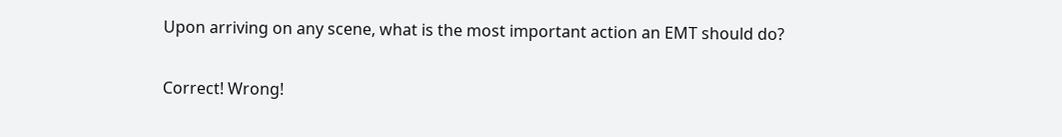Upon arriving on any scene, what is the most important action an EMT should do?

Correct! Wrong!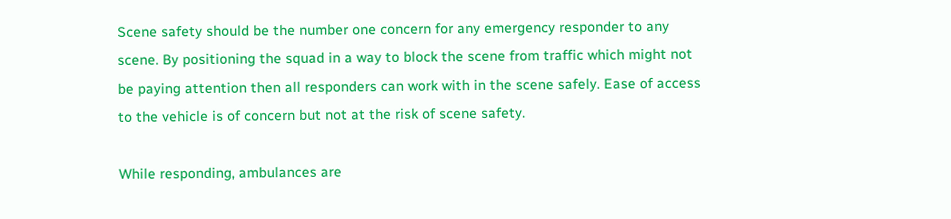Scene safety should be the number one concern for any emergency responder to any scene. By positioning the squad in a way to block the scene from traffic which might not be paying attention then all responders can work with in the scene safely. Ease of access to the vehicle is of concern but not at the risk of scene safety.

While responding, ambulances are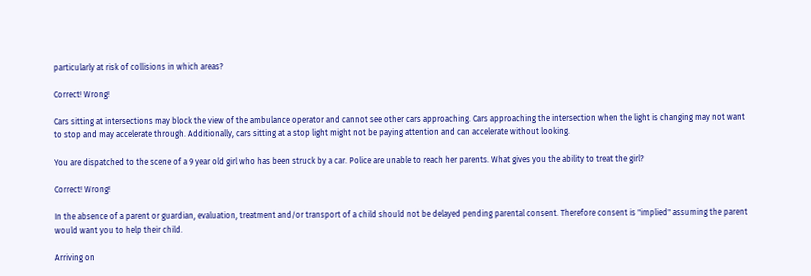particularly at risk of collisions in which areas?

Correct! Wrong!

Cars sitting at intersections may block the view of the ambulance operator and cannot see other cars approaching. Cars approaching the intersection when the light is changing may not want to stop and may accelerate through. Additionally, cars sitting at a stop light might not be paying attention and can accelerate without looking.

You are dispatched to the scene of a 9 year old girl who has been struck by a car. Police are unable to reach her parents. What gives you the ability to treat the girl?

Correct! Wrong!

In the absence of a parent or guardian, evaluation, treatment and/or transport of a child should not be delayed pending parental consent. Therefore consent is "implied" assuming the parent would want you to help their child.

Arriving on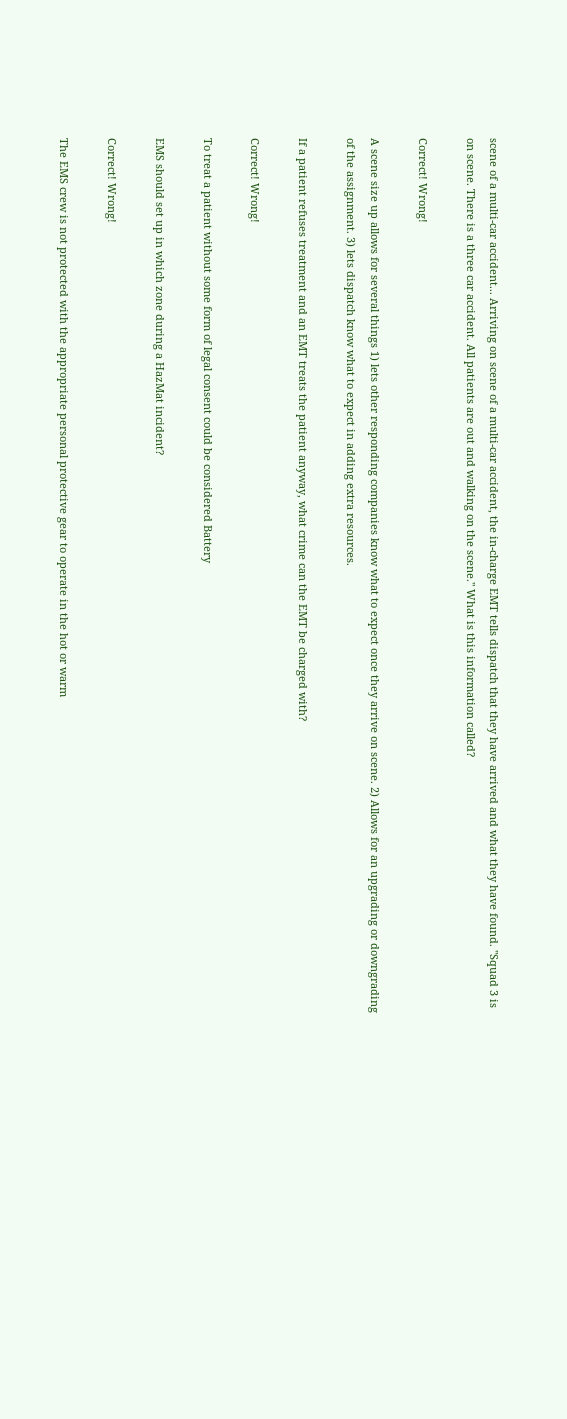scene of a multi-car accident... Arriving on scene of a multi-car accident, the in-charge EMT tells dispatch that they have arrived and what they have found. "Squad 3 is on scene. There is a three car accident. All patients are out and walking on the scene." What is this information called?

Correct! Wrong!

A scene size up allows for several things 1) lets other responding companies know what to expect once they arrive on scene. 2) Allows for an upgrading or downgrading of the assignment. 3) lets dispatch know what to expect in adding extra resources.

If a patient refuses treatment and an EMT treats the patient anyway, what crime can the EMT be charged with?

Correct! Wrong!

To treat a patient without some form of legal consent could be considered Battery

EMS should set up in which zone during a HazMat incident?

Correct! Wrong!

The EMS crew is not protected with the appropriate personal protective gear to operate in the hot or warm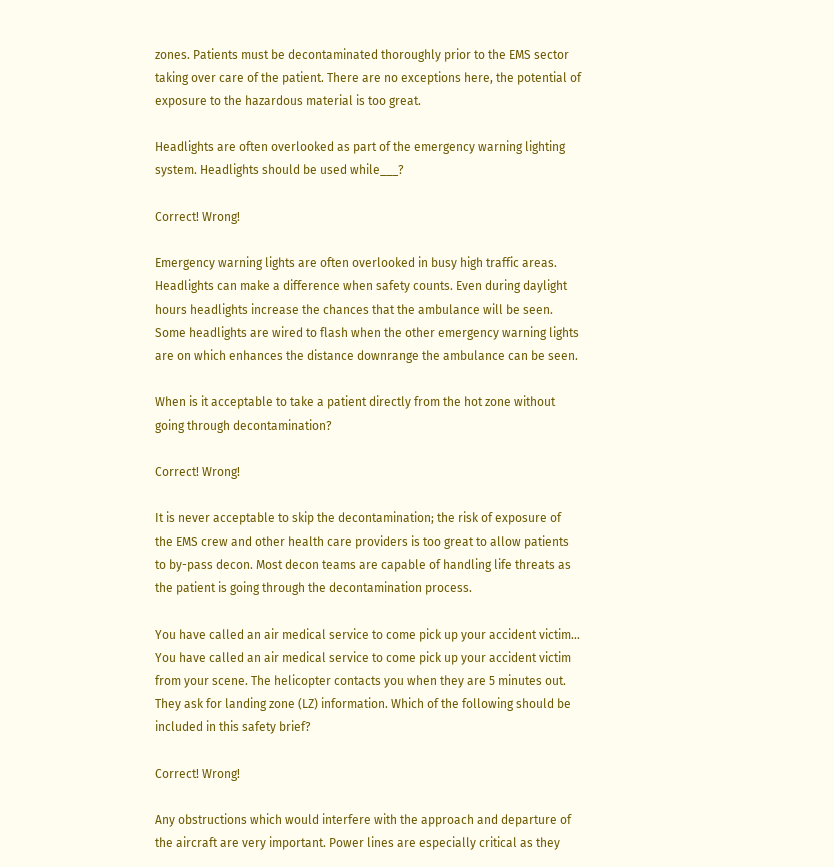zones. Patients must be decontaminated thoroughly prior to the EMS sector taking over care of the patient. There are no exceptions here, the potential of exposure to the hazardous material is too great.

Headlights are often overlooked as part of the emergency warning lighting system. Headlights should be used while___?

Correct! Wrong!

Emergency warning lights are often overlooked in busy high traffic areas. Headlights can make a difference when safety counts. Even during daylight hours headlights increase the chances that the ambulance will be seen. Some headlights are wired to flash when the other emergency warning lights are on which enhances the distance downrange the ambulance can be seen.

When is it acceptable to take a patient directly from the hot zone without going through decontamination?

Correct! Wrong!

It is never acceptable to skip the decontamination; the risk of exposure of the EMS crew and other health care providers is too great to allow patients to by-pass decon. Most decon teams are capable of handling life threats as the patient is going through the decontamination process.

You have called an air medical service to come pick up your accident victim... You have called an air medical service to come pick up your accident victim from your scene. The helicopter contacts you when they are 5 minutes out. They ask for landing zone (LZ) information. Which of the following should be included in this safety brief?

Correct! Wrong!

Any obstructions which would interfere with the approach and departure of the aircraft are very important. Power lines are especially critical as they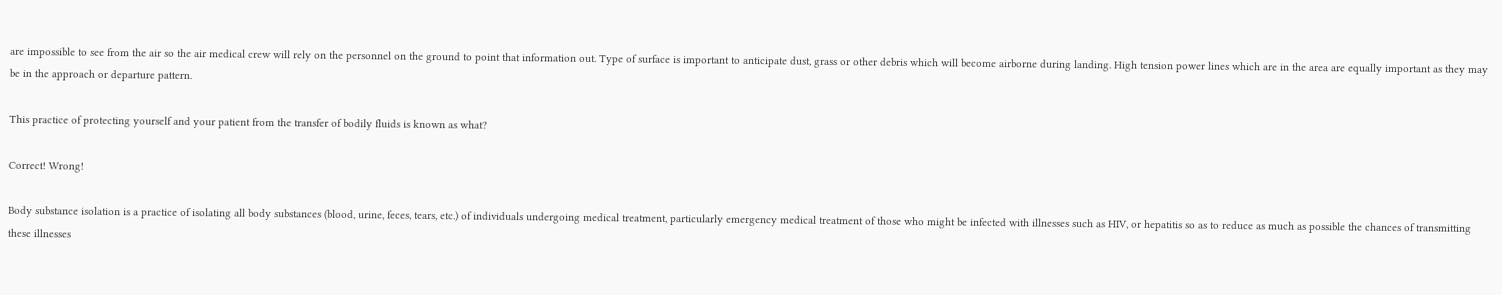are impossible to see from the air so the air medical crew will rely on the personnel on the ground to point that information out. Type of surface is important to anticipate dust, grass or other debris which will become airborne during landing. High tension power lines which are in the area are equally important as they may be in the approach or departure pattern.

This practice of protecting yourself and your patient from the transfer of bodily fluids is known as what?

Correct! Wrong!

Body substance isolation is a practice of isolating all body substances (blood, urine, feces, tears, etc.) of individuals undergoing medical treatment, particularly emergency medical treatment of those who might be infected with illnesses such as HIV, or hepatitis so as to reduce as much as possible the chances of transmitting these illnesses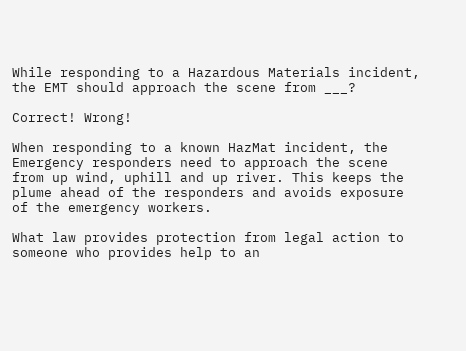While responding to a Hazardous Materials incident, the EMT should approach the scene from ___?

Correct! Wrong!

When responding to a known HazMat incident, the Emergency responders need to approach the scene from up wind, uphill and up river. This keeps the plume ahead of the responders and avoids exposure of the emergency workers.

What law provides protection from legal action to someone who provides help to an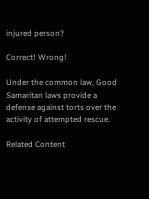injured person?

Correct! Wrong!

Under the common law, Good Samaritan laws provide a defense against torts over the activity of attempted rescue.

Related Content